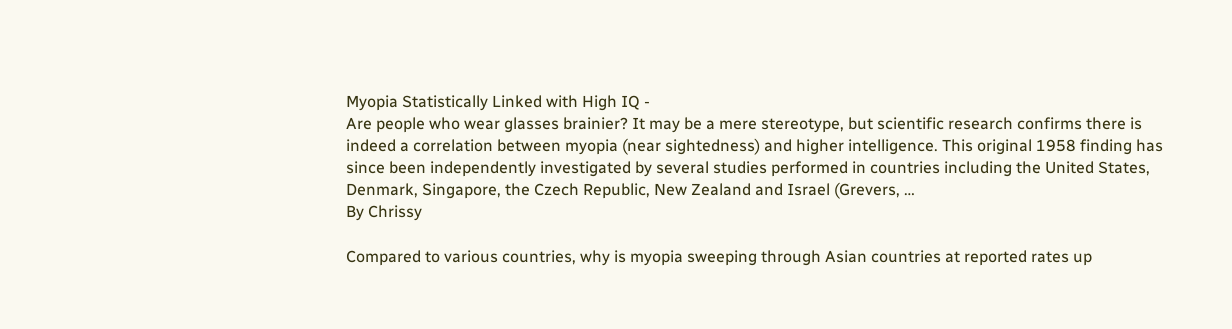Myopia Statistically Linked with High IQ -
Are people who wear glasses brainier? It may be a mere stereotype, but scientific research confirms there is indeed a correlation between myopia (near sightedness) and higher intelligence. This original 1958 finding has since been independently investigated by several studies performed in countries including the United States, Denmark, Singapore, the Czech Republic, New Zealand and Israel (Grevers, …
By Chrissy

Compared to various countries, why is myopia sweeping through Asian countries at reported rates up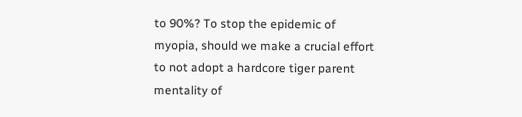to 90%? To stop the epidemic of myopia, should we make a crucial effort to not adopt a hardcore tiger parent mentality of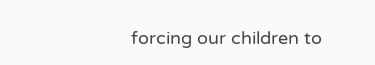forcing our children to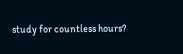study for countless hours?